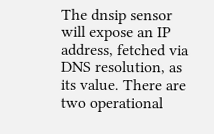The dnsip sensor will expose an IP address, fetched via DNS resolution, as its value. There are two operational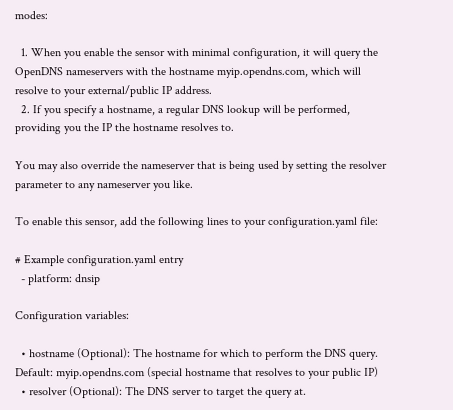modes:

  1. When you enable the sensor with minimal configuration, it will query the OpenDNS nameservers with the hostname myip.opendns.com, which will resolve to your external/public IP address.
  2. If you specify a hostname, a regular DNS lookup will be performed, providing you the IP the hostname resolves to.

You may also override the nameserver that is being used by setting the resolver parameter to any nameserver you like.

To enable this sensor, add the following lines to your configuration.yaml file:

# Example configuration.yaml entry
  - platform: dnsip

Configuration variables:

  • hostname (Optional): The hostname for which to perform the DNS query. Default: myip.opendns.com (special hostname that resolves to your public IP)
  • resolver (Optional): The DNS server to target the query at.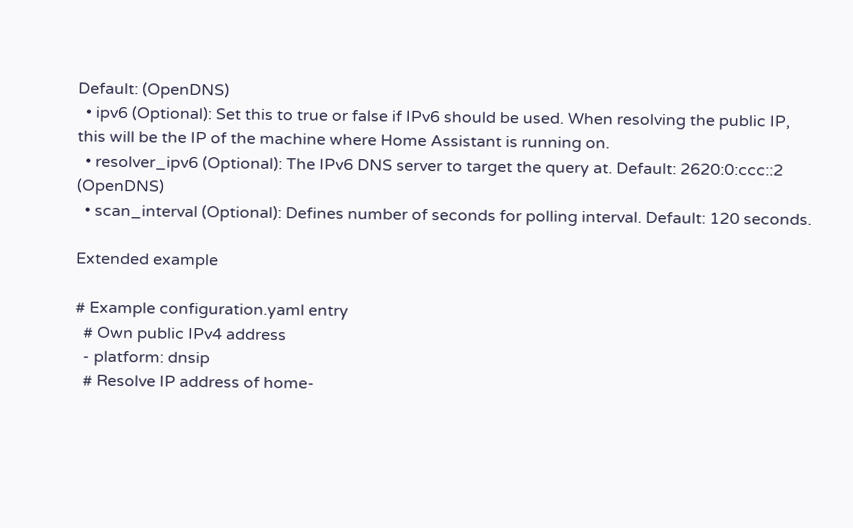Default: (OpenDNS)
  • ipv6 (Optional): Set this to true or false if IPv6 should be used. When resolving the public IP, this will be the IP of the machine where Home Assistant is running on.
  • resolver_ipv6 (Optional): The IPv6 DNS server to target the query at. Default: 2620:0:ccc::2 (OpenDNS)
  • scan_interval (Optional): Defines number of seconds for polling interval. Default: 120 seconds.

Extended example

# Example configuration.yaml entry
  # Own public IPv4 address
  - platform: dnsip
  # Resolve IP address of home-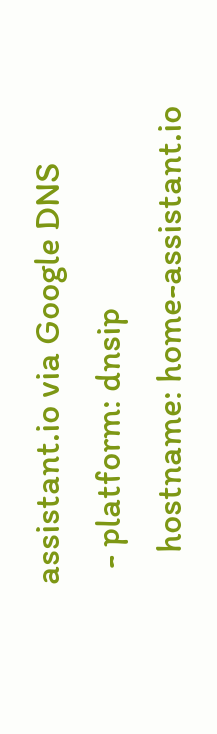assistant.io via Google DNS
  - platform: dnsip
    hostname: home-assistant.io